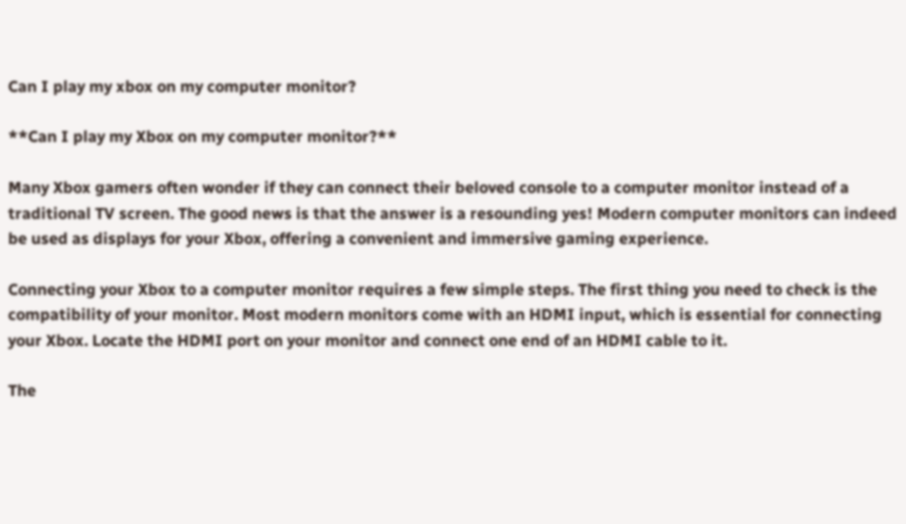Can I play my xbox on my computer monitor?

**Can I play my Xbox on my computer monitor?**

Many Xbox gamers often wonder if they can connect their beloved console to a computer monitor instead of a traditional TV screen. The good news is that the answer is a resounding yes! Modern computer monitors can indeed be used as displays for your Xbox, offering a convenient and immersive gaming experience.

Connecting your Xbox to a computer monitor requires a few simple steps. The first thing you need to check is the compatibility of your monitor. Most modern monitors come with an HDMI input, which is essential for connecting your Xbox. Locate the HDMI port on your monitor and connect one end of an HDMI cable to it.

The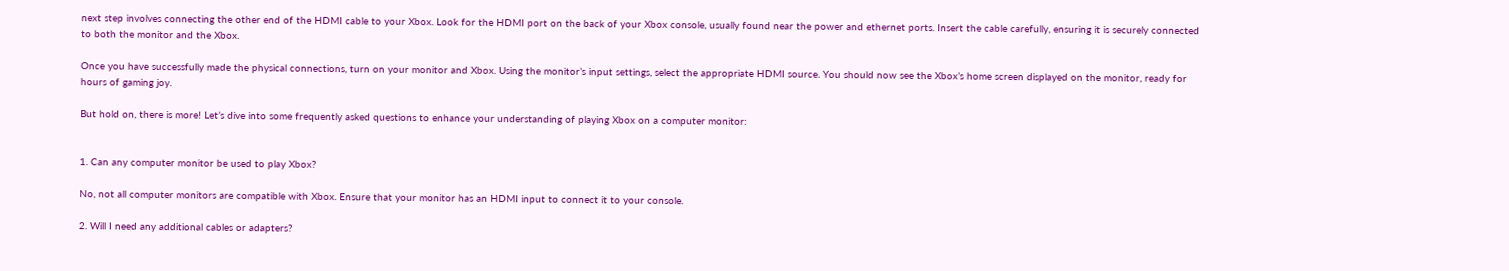next step involves connecting the other end of the HDMI cable to your Xbox. Look for the HDMI port on the back of your Xbox console, usually found near the power and ethernet ports. Insert the cable carefully, ensuring it is securely connected to both the monitor and the Xbox.

Once you have successfully made the physical connections, turn on your monitor and Xbox. Using the monitor’s input settings, select the appropriate HDMI source. You should now see the Xbox’s home screen displayed on the monitor, ready for hours of gaming joy.

But hold on, there is more! Let’s dive into some frequently asked questions to enhance your understanding of playing Xbox on a computer monitor:


1. Can any computer monitor be used to play Xbox?

No, not all computer monitors are compatible with Xbox. Ensure that your monitor has an HDMI input to connect it to your console.

2. Will I need any additional cables or adapters?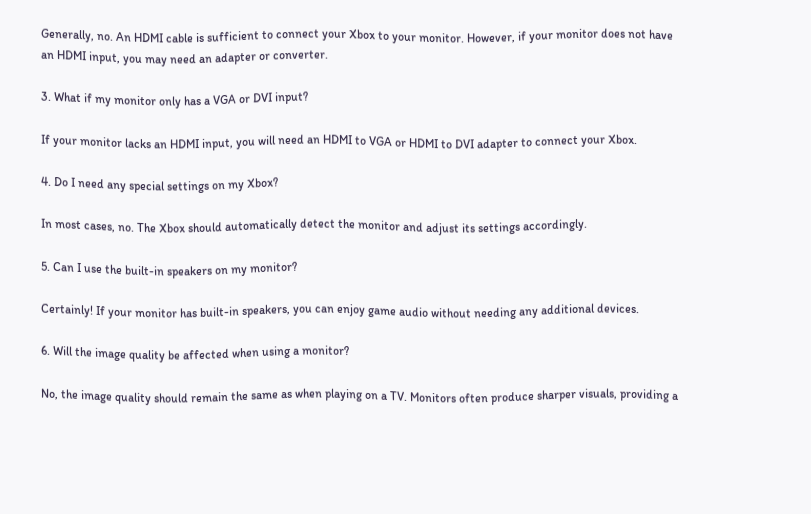Generally, no. An HDMI cable is sufficient to connect your Xbox to your monitor. However, if your monitor does not have an HDMI input, you may need an adapter or converter.

3. What if my monitor only has a VGA or DVI input?

If your monitor lacks an HDMI input, you will need an HDMI to VGA or HDMI to DVI adapter to connect your Xbox.

4. Do I need any special settings on my Xbox?

In most cases, no. The Xbox should automatically detect the monitor and adjust its settings accordingly.

5. Can I use the built-in speakers on my monitor?

Certainly! If your monitor has built-in speakers, you can enjoy game audio without needing any additional devices.

6. Will the image quality be affected when using a monitor?

No, the image quality should remain the same as when playing on a TV. Monitors often produce sharper visuals, providing a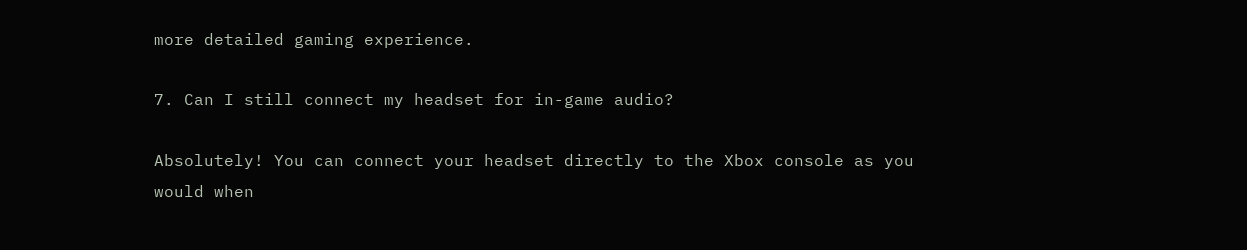more detailed gaming experience.

7. Can I still connect my headset for in-game audio?

Absolutely! You can connect your headset directly to the Xbox console as you would when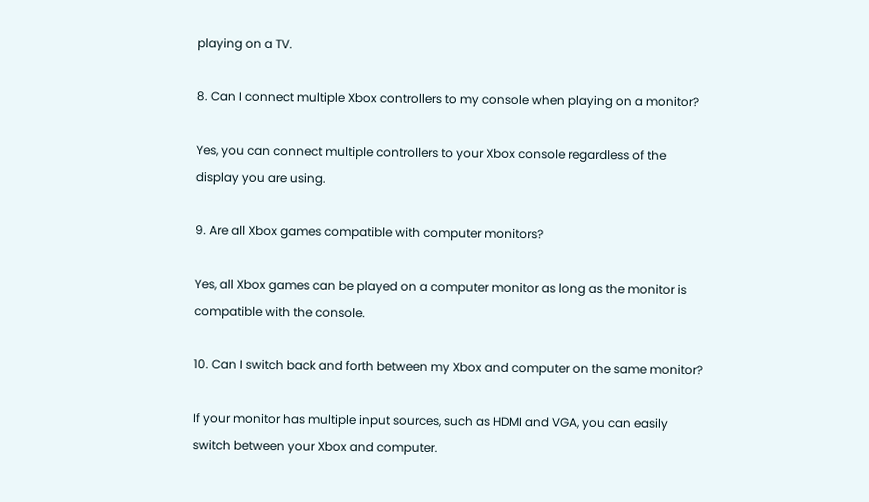playing on a TV.

8. Can I connect multiple Xbox controllers to my console when playing on a monitor?

Yes, you can connect multiple controllers to your Xbox console regardless of the display you are using.

9. Are all Xbox games compatible with computer monitors?

Yes, all Xbox games can be played on a computer monitor as long as the monitor is compatible with the console.

10. Can I switch back and forth between my Xbox and computer on the same monitor?

If your monitor has multiple input sources, such as HDMI and VGA, you can easily switch between your Xbox and computer.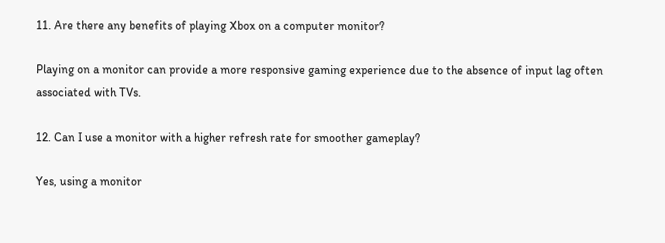11. Are there any benefits of playing Xbox on a computer monitor?

Playing on a monitor can provide a more responsive gaming experience due to the absence of input lag often associated with TVs.

12. Can I use a monitor with a higher refresh rate for smoother gameplay?

Yes, using a monitor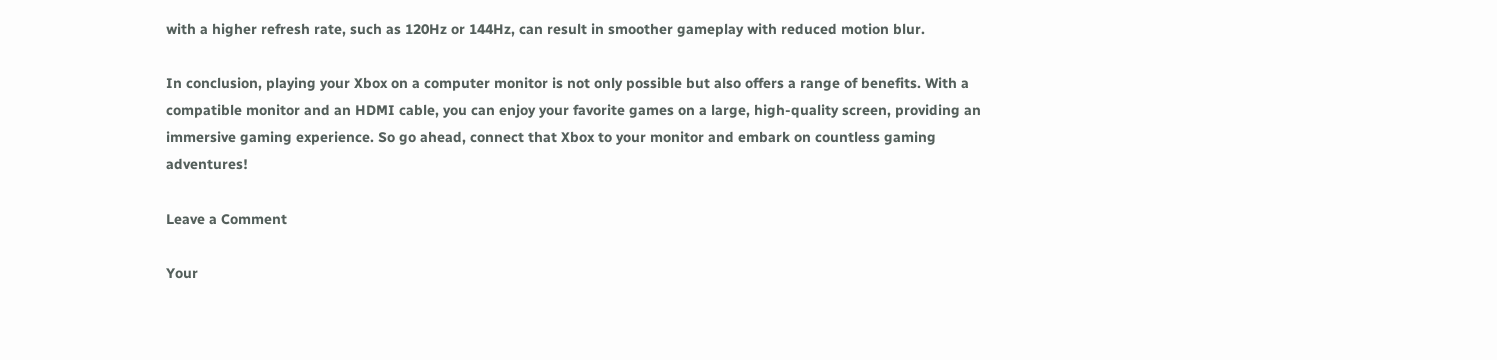with a higher refresh rate, such as 120Hz or 144Hz, can result in smoother gameplay with reduced motion blur.

In conclusion, playing your Xbox on a computer monitor is not only possible but also offers a range of benefits. With a compatible monitor and an HDMI cable, you can enjoy your favorite games on a large, high-quality screen, providing an immersive gaming experience. So go ahead, connect that Xbox to your monitor and embark on countless gaming adventures!

Leave a Comment

Your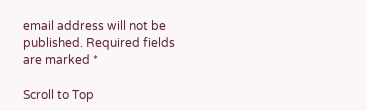email address will not be published. Required fields are marked *

Scroll to Top